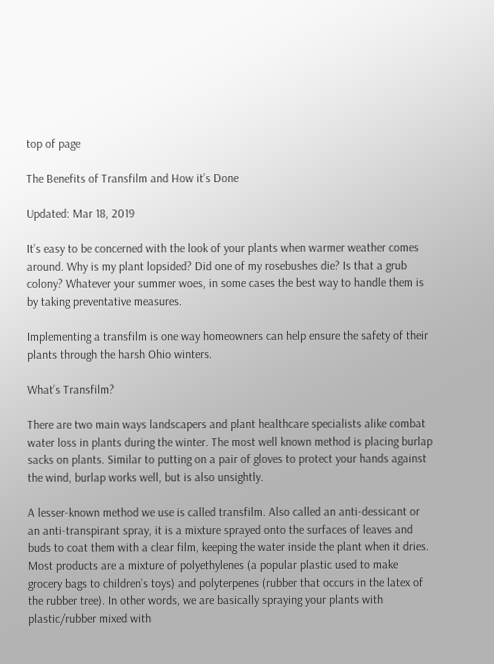top of page

The Benefits of Transfilm and How it’s Done

Updated: Mar 18, 2019

It’s easy to be concerned with the look of your plants when warmer weather comes around. Why is my plant lopsided? Did one of my rosebushes die? Is that a grub colony? Whatever your summer woes, in some cases the best way to handle them is by taking preventative measures.

Implementing a transfilm is one way homeowners can help ensure the safety of their plants through the harsh Ohio winters.

What’s Transfilm?

There are two main ways landscapers and plant healthcare specialists alike combat water loss in plants during the winter. The most well known method is placing burlap sacks on plants. Similar to putting on a pair of gloves to protect your hands against the wind, burlap works well, but is also unsightly.

A lesser-known method we use is called transfilm. Also called an anti-dessicant or an anti-transpirant spray, it is a mixture sprayed onto the surfaces of leaves and buds to coat them with a clear film, keeping the water inside the plant when it dries. Most products are a mixture of polyethylenes (a popular plastic used to make grocery bags to children’s toys) and polyterpenes (rubber that occurs in the latex of the rubber tree). In other words, we are basically spraying your plants with plastic/rubber mixed with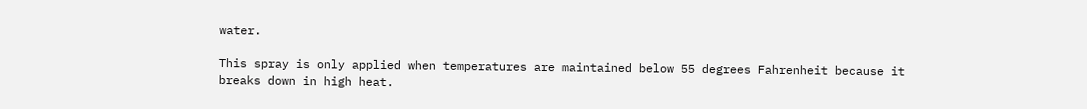water.

This spray is only applied when temperatures are maintained below 55 degrees Fahrenheit because it breaks down in high heat.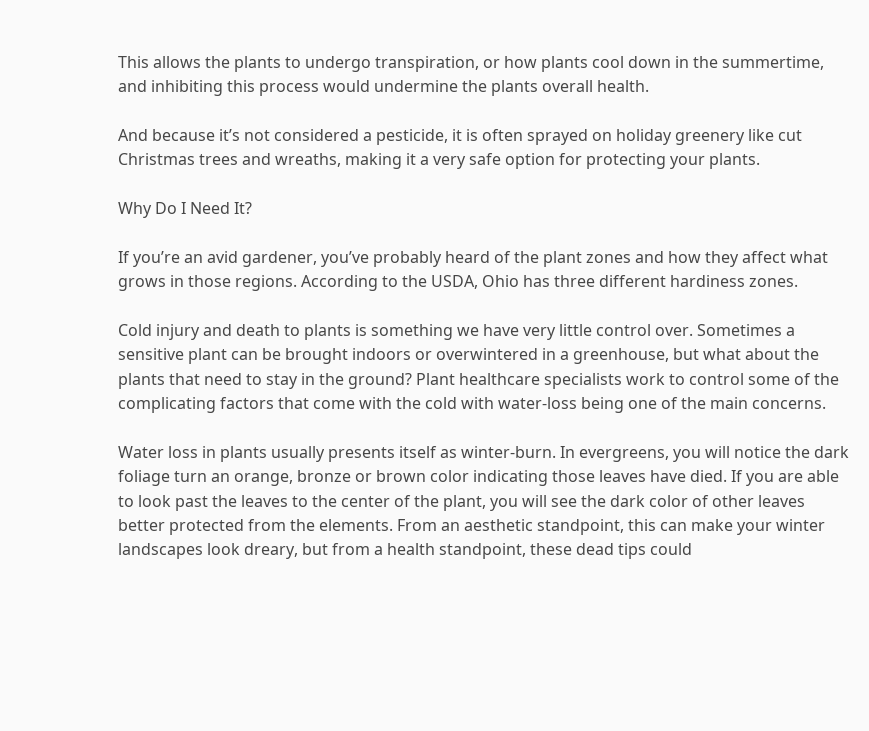This allows the plants to undergo transpiration, or how plants cool down in the summertime, and inhibiting this process would undermine the plants overall health.

And because it’s not considered a pesticide, it is often sprayed on holiday greenery like cut Christmas trees and wreaths, making it a very safe option for protecting your plants.

Why Do I Need It?

If you’re an avid gardener, you’ve probably heard of the plant zones and how they affect what grows in those regions. According to the USDA, Ohio has three different hardiness zones.

Cold injury and death to plants is something we have very little control over. Sometimes a sensitive plant can be brought indoors or overwintered in a greenhouse, but what about the plants that need to stay in the ground? Plant healthcare specialists work to control some of the complicating factors that come with the cold with water-loss being one of the main concerns.

Water loss in plants usually presents itself as winter-burn. In evergreens, you will notice the dark foliage turn an orange, bronze or brown color indicating those leaves have died. If you are able to look past the leaves to the center of the plant, you will see the dark color of other leaves better protected from the elements. From an aesthetic standpoint, this can make your winter landscapes look dreary, but from a health standpoint, these dead tips could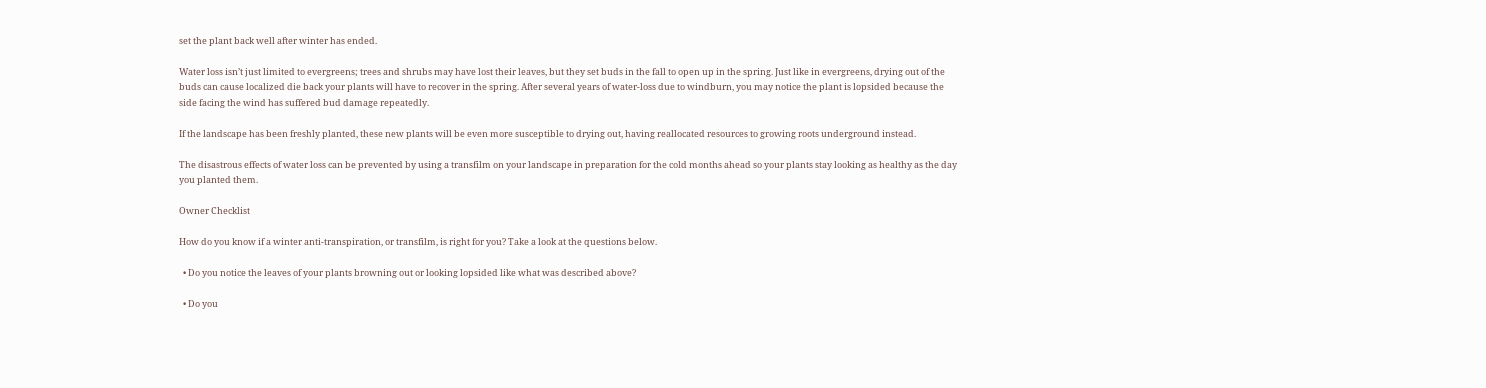set the plant back well after winter has ended.

Water loss isn’t just limited to evergreens; trees and shrubs may have lost their leaves, but they set buds in the fall to open up in the spring. Just like in evergreens, drying out of the buds can cause localized die back your plants will have to recover in the spring. After several years of water-loss due to windburn, you may notice the plant is lopsided because the side facing the wind has suffered bud damage repeatedly.

If the landscape has been freshly planted, these new plants will be even more susceptible to drying out, having reallocated resources to growing roots underground instead.

The disastrous effects of water loss can be prevented by using a transfilm on your landscape in preparation for the cold months ahead so your plants stay looking as healthy as the day you planted them.

Owner Checklist

How do you know if a winter anti-transpiration, or transfilm, is right for you? Take a look at the questions below.

  • Do you notice the leaves of your plants browning out or looking lopsided like what was described above?

  • Do you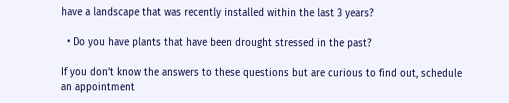have a landscape that was recently installed within the last 3 years?

  • Do you have plants that have been drought stressed in the past?

If you don’t know the answers to these questions but are curious to find out, schedule an appointment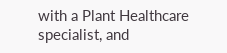with a Plant Healthcare specialist, and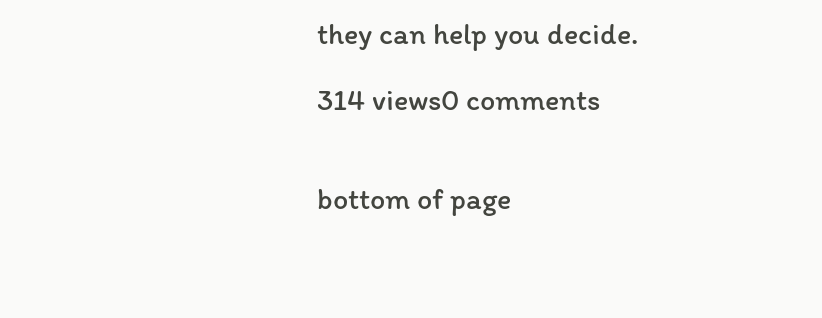they can help you decide.

314 views0 comments


bottom of page